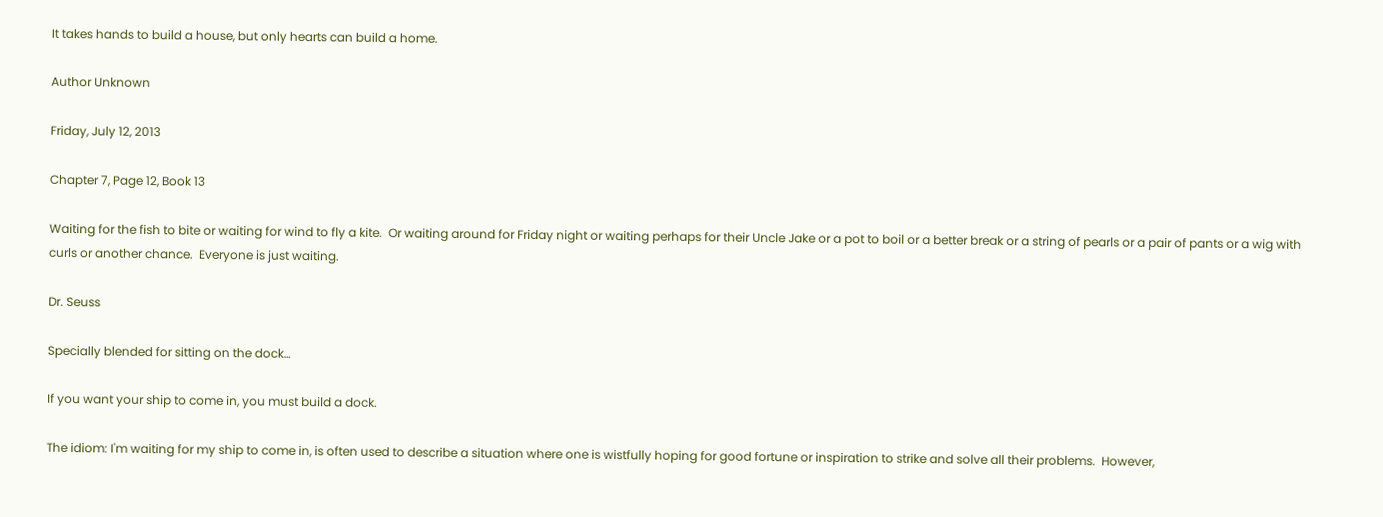It takes hands to build a house, but only hearts can build a home.

Author Unknown

Friday, July 12, 2013

Chapter 7, Page 12, Book 13

Waiting for the fish to bite or waiting for wind to fly a kite.  Or waiting around for Friday night or waiting perhaps for their Uncle Jake or a pot to boil or a better break or a string of pearls or a pair of pants or a wig with curls or another chance.  Everyone is just waiting.

Dr. Seuss

Specially blended for sitting on the dock…

If you want your ship to come in, you must build a dock.

The idiom: I'm waiting for my ship to come in, is often used to describe a situation where one is wistfully hoping for good fortune or inspiration to strike and solve all their problems.  However,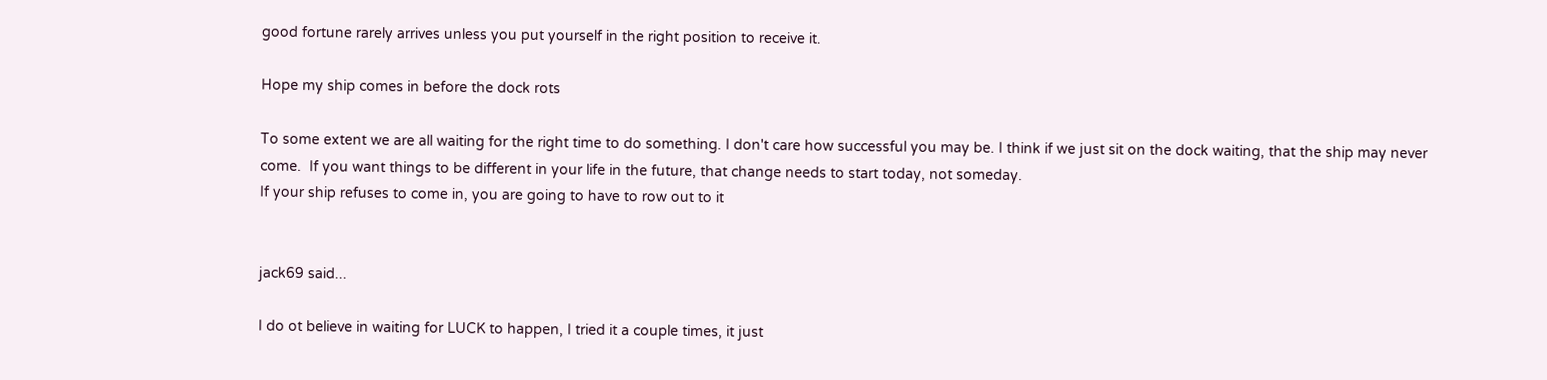good fortune rarely arrives unless you put yourself in the right position to receive it.

Hope my ship comes in before the dock rots

To some extent we are all waiting for the right time to do something. I don't care how successful you may be. I think if we just sit on the dock waiting, that the ship may never come.  If you want things to be different in your life in the future, that change needs to start today, not someday.
If your ship refuses to come in, you are going to have to row out to it


jack69 said...

I do ot believe in waiting for LUCK to happen, I tried it a couple times, it just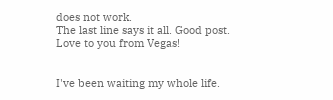does not work.
The last line says it all. Good post.
Love to you from Vegas!


I've been waiting my whole life.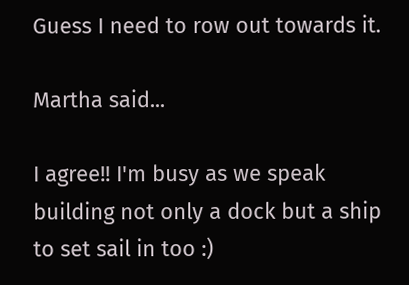Guess I need to row out towards it.

Martha said...

I agree!! I'm busy as we speak building not only a dock but a ship to set sail in too :)